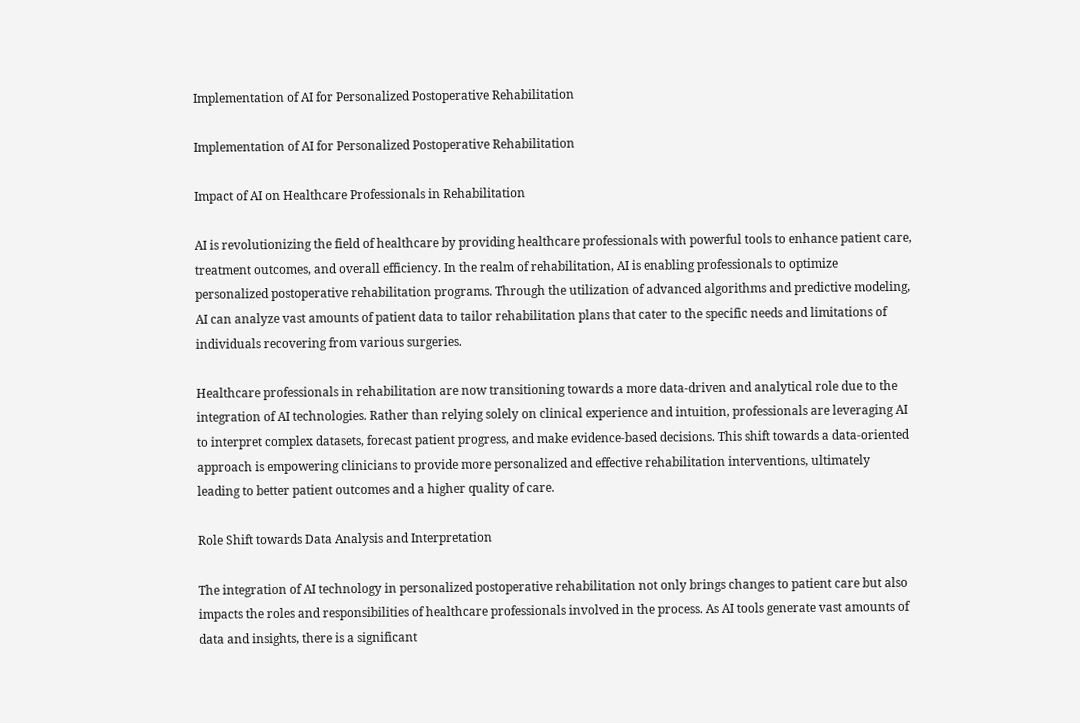Implementation of AI for Personalized Postoperative Rehabilitation

Implementation of AI for Personalized Postoperative Rehabilitation

Impact of AI on Healthcare Professionals in Rehabilitation

AI is revolutionizing the field of healthcare by providing healthcare professionals with powerful tools to enhance patient care, treatment outcomes, and overall efficiency. In the realm of rehabilitation, AI is enabling professionals to optimize personalized postoperative rehabilitation programs. Through the utilization of advanced algorithms and predictive modeling, AI can analyze vast amounts of patient data to tailor rehabilitation plans that cater to the specific needs and limitations of individuals recovering from various surgeries.

Healthcare professionals in rehabilitation are now transitioning towards a more data-driven and analytical role due to the integration of AI technologies. Rather than relying solely on clinical experience and intuition, professionals are leveraging AI to interpret complex datasets, forecast patient progress, and make evidence-based decisions. This shift towards a data-oriented approach is empowering clinicians to provide more personalized and effective rehabilitation interventions, ultimately leading to better patient outcomes and a higher quality of care.

Role Shift towards Data Analysis and Interpretation

The integration of AI technology in personalized postoperative rehabilitation not only brings changes to patient care but also impacts the roles and responsibilities of healthcare professionals involved in the process. As AI tools generate vast amounts of data and insights, there is a significant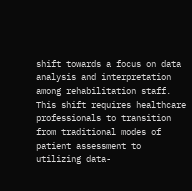shift towards a focus on data analysis and interpretation among rehabilitation staff. This shift requires healthcare professionals to transition from traditional modes of patient assessment to utilizing data-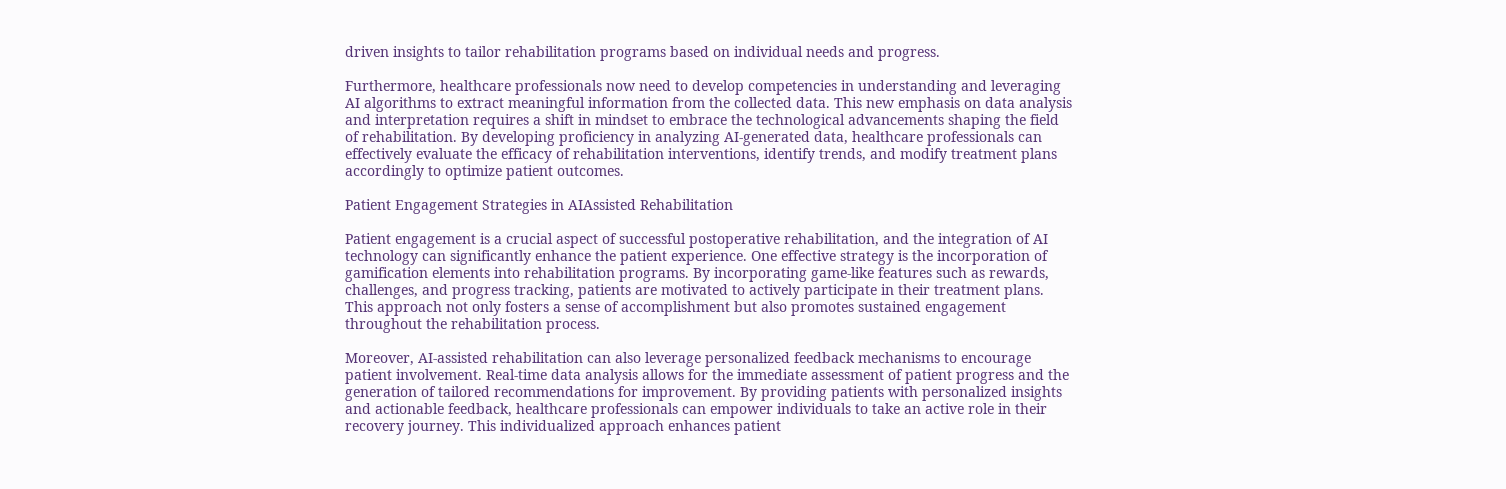driven insights to tailor rehabilitation programs based on individual needs and progress.

Furthermore, healthcare professionals now need to develop competencies in understanding and leveraging AI algorithms to extract meaningful information from the collected data. This new emphasis on data analysis and interpretation requires a shift in mindset to embrace the technological advancements shaping the field of rehabilitation. By developing proficiency in analyzing AI-generated data, healthcare professionals can effectively evaluate the efficacy of rehabilitation interventions, identify trends, and modify treatment plans accordingly to optimize patient outcomes.

Patient Engagement Strategies in AIAssisted Rehabilitation

Patient engagement is a crucial aspect of successful postoperative rehabilitation, and the integration of AI technology can significantly enhance the patient experience. One effective strategy is the incorporation of gamification elements into rehabilitation programs. By incorporating game-like features such as rewards, challenges, and progress tracking, patients are motivated to actively participate in their treatment plans. This approach not only fosters a sense of accomplishment but also promotes sustained engagement throughout the rehabilitation process.

Moreover, AI-assisted rehabilitation can also leverage personalized feedback mechanisms to encourage patient involvement. Real-time data analysis allows for the immediate assessment of patient progress and the generation of tailored recommendations for improvement. By providing patients with personalized insights and actionable feedback, healthcare professionals can empower individuals to take an active role in their recovery journey. This individualized approach enhances patient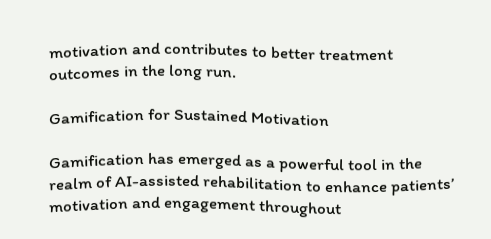motivation and contributes to better treatment outcomes in the long run.

Gamification for Sustained Motivation

Gamification has emerged as a powerful tool in the realm of AI-assisted rehabilitation to enhance patients’ motivation and engagement throughout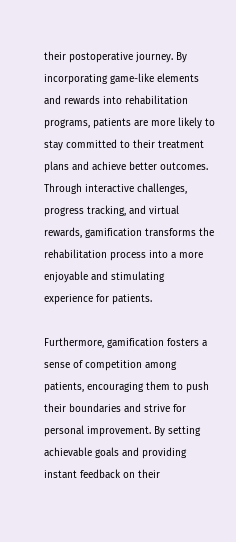their postoperative journey. By incorporating game-like elements and rewards into rehabilitation programs, patients are more likely to stay committed to their treatment plans and achieve better outcomes. Through interactive challenges, progress tracking, and virtual rewards, gamification transforms the rehabilitation process into a more enjoyable and stimulating experience for patients.

Furthermore, gamification fosters a sense of competition among patients, encouraging them to push their boundaries and strive for personal improvement. By setting achievable goals and providing instant feedback on their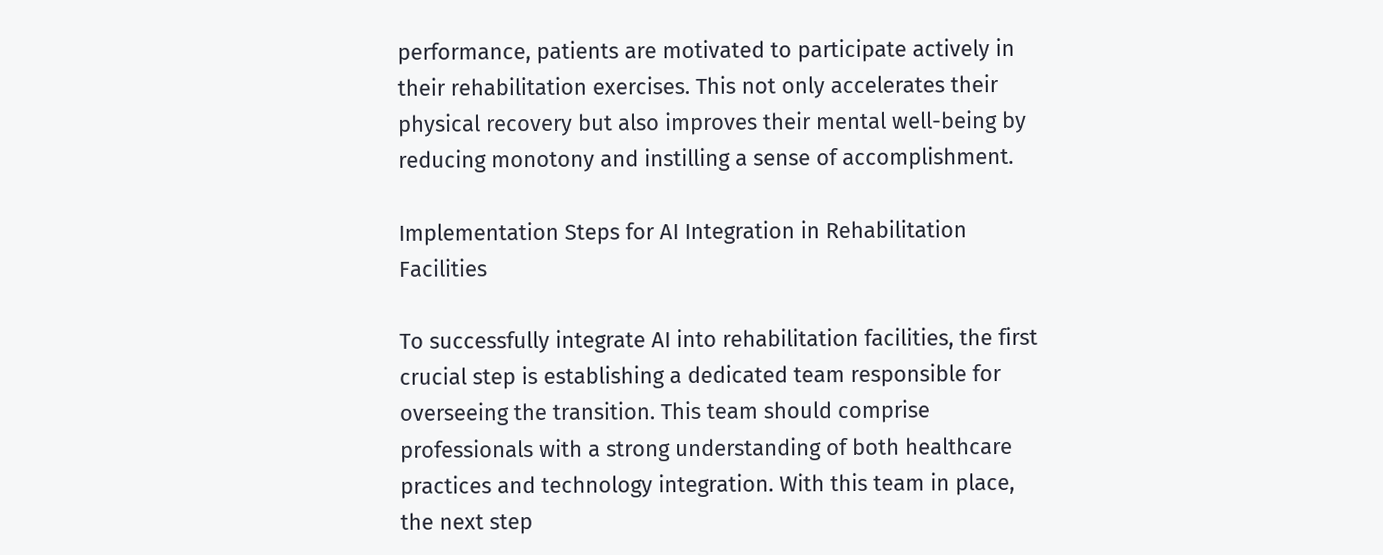performance, patients are motivated to participate actively in their rehabilitation exercises. This not only accelerates their physical recovery but also improves their mental well-being by reducing monotony and instilling a sense of accomplishment.

Implementation Steps for AI Integration in Rehabilitation Facilities

To successfully integrate AI into rehabilitation facilities, the first crucial step is establishing a dedicated team responsible for overseeing the transition. This team should comprise professionals with a strong understanding of both healthcare practices and technology integration. With this team in place, the next step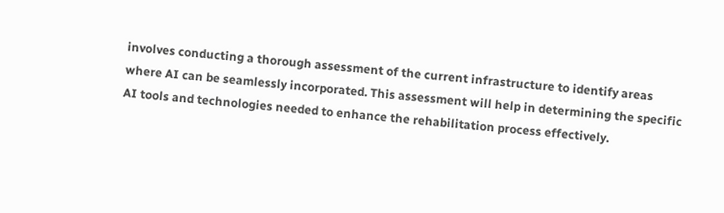involves conducting a thorough assessment of the current infrastructure to identify areas where AI can be seamlessly incorporated. This assessment will help in determining the specific AI tools and technologies needed to enhance the rehabilitation process effectively.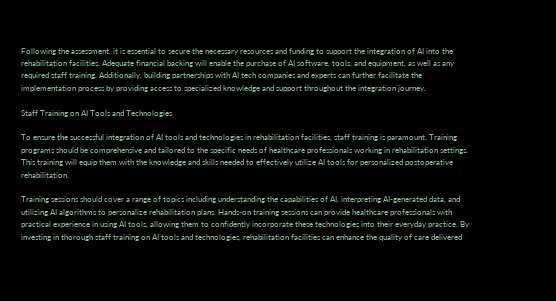Following the assessment, it is essential to secure the necessary resources and funding to support the integration of AI into the rehabilitation facilities. Adequate financial backing will enable the purchase of AI software, tools, and equipment, as well as any required staff training. Additionally, building partnerships with AI tech companies and experts can further facilitate the implementation process by providing access to specialized knowledge and support throughout the integration journey.

Staff Training on AI Tools and Technologies

To ensure the successful integration of AI tools and technologies in rehabilitation facilities, staff training is paramount. Training programs should be comprehensive and tailored to the specific needs of healthcare professionals working in rehabilitation settings. This training will equip them with the knowledge and skills needed to effectively utilize AI tools for personalized postoperative rehabilitation.

Training sessions should cover a range of topics including understanding the capabilities of AI, interpreting AI-generated data, and utilizing AI algorithms to personalize rehabilitation plans. Hands-on training sessions can provide healthcare professionals with practical experience in using AI tools, allowing them to confidently incorporate these technologies into their everyday practice. By investing in thorough staff training on AI tools and technologies, rehabilitation facilities can enhance the quality of care delivered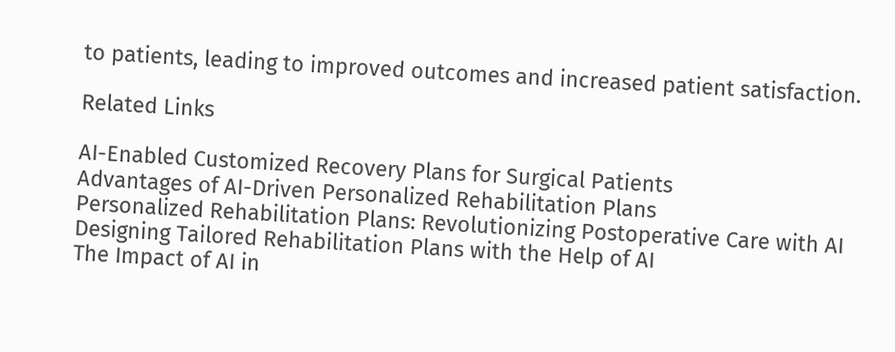to patients, leading to improved outcomes and increased patient satisfaction.

Related Links

AI-Enabled Customized Recovery Plans for Surgical Patients
Advantages of AI-Driven Personalized Rehabilitation Plans
Personalized Rehabilitation Plans: Revolutionizing Postoperative Care with AI
Designing Tailored Rehabilitation Plans with the Help of AI
The Impact of AI in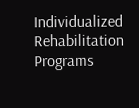Individualized Rehabilitation Programs